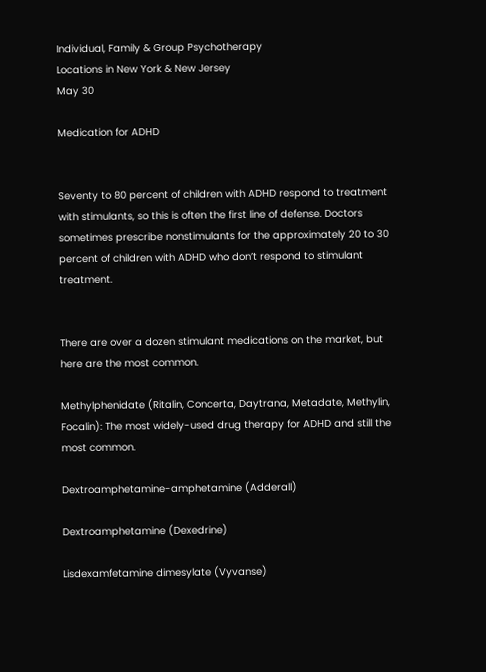Individual, Family & Group Psychotherapy
Locations in New York & New Jersey
May 30

Medication for ADHD


Seventy to 80 percent of children with ADHD respond to treatment with stimulants, so this is often the first line of defense. Doctors sometimes prescribe nonstimulants for the approximately 20 to 30 percent of children with ADHD who don’t respond to stimulant treatment.


There are over a dozen stimulant medications on the market, but here are the most common.

Methylphenidate (Ritalin, Concerta, Daytrana, Metadate, Methylin, Focalin): The most widely-used drug therapy for ADHD and still the most common.

Dextroamphetamine-amphetamine (Adderall)

Dextroamphetamine (Dexedrine)

Lisdexamfetamine dimesylate (Vyvanse)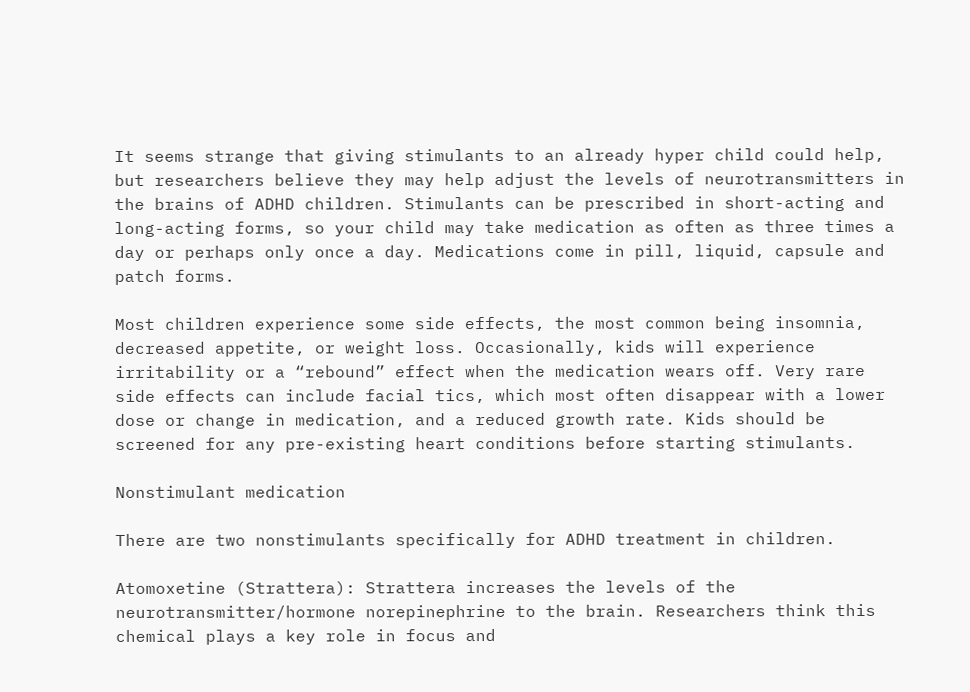It seems strange that giving stimulants to an already hyper child could help, but researchers believe they may help adjust the levels of neurotransmitters in the brains of ADHD children. Stimulants can be prescribed in short-acting and long-acting forms, so your child may take medication as often as three times a day or perhaps only once a day. Medications come in pill, liquid, capsule and patch forms.

Most children experience some side effects, the most common being insomnia, decreased appetite, or weight loss. Occasionally, kids will experience irritability or a “rebound” effect when the medication wears off. Very rare side effects can include facial tics, which most often disappear with a lower dose or change in medication, and a reduced growth rate. Kids should be screened for any pre-existing heart conditions before starting stimulants.

Nonstimulant medication

There are two nonstimulants specifically for ADHD treatment in children.

Atomoxetine (Strattera): Strattera increases the levels of the neurotransmitter/hormone norepinephrine to the brain. Researchers think this chemical plays a key role in focus and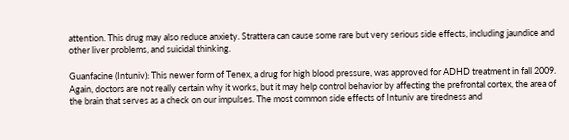attention. This drug may also reduce anxiety. Strattera can cause some rare but very serious side effects, including jaundice and other liver problems, and suicidal thinking.

Guanfacine (Intuniv): This newer form of Tenex, a drug for high blood pressure, was approved for ADHD treatment in fall 2009. Again, doctors are not really certain why it works, but it may help control behavior by affecting the prefrontal cortex, the area of the brain that serves as a check on our impulses. The most common side effects of Intuniv are tiredness and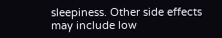sleepiness. Other side effects may include low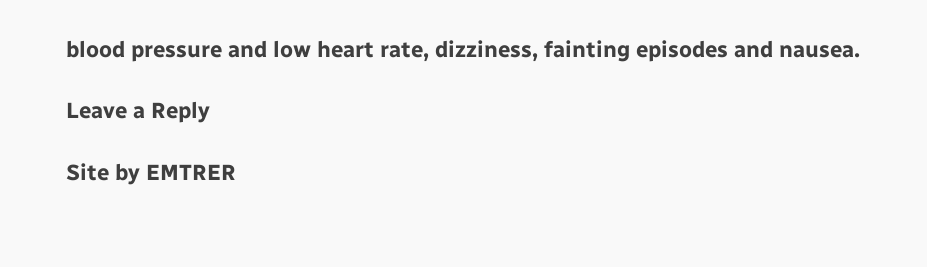blood pressure and low heart rate, dizziness, fainting episodes and nausea.

Leave a Reply

Site by EMTRER